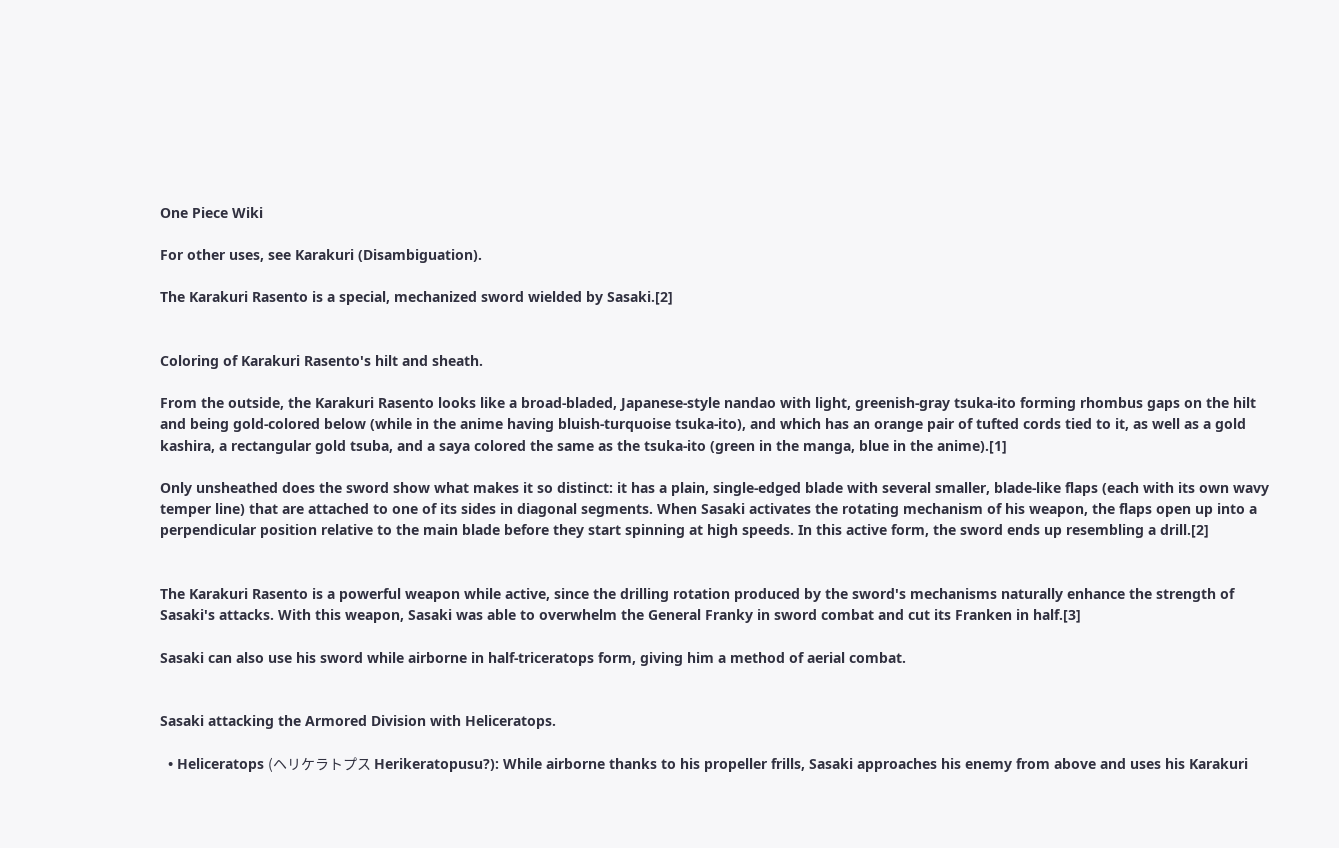One Piece Wiki

For other uses, see Karakuri (Disambiguation).

The Karakuri Rasento is a special, mechanized sword wielded by Sasaki.[2]


Coloring of Karakuri Rasento's hilt and sheath.

From the outside, the Karakuri Rasento looks like a broad-bladed, Japanese-style nandao with light, greenish-gray tsuka-ito forming rhombus gaps on the hilt and being gold-colored below (while in the anime having bluish-turquoise tsuka-ito), and which has an orange pair of tufted cords tied to it, as well as a gold kashira, a rectangular gold tsuba, and a saya colored the same as the tsuka-ito (green in the manga, blue in the anime).[1]

Only unsheathed does the sword show what makes it so distinct: it has a plain, single-edged blade with several smaller, blade-like flaps (each with its own wavy temper line) that are attached to one of its sides in diagonal segments. When Sasaki activates the rotating mechanism of his weapon, the flaps open up into a perpendicular position relative to the main blade before they start spinning at high speeds. In this active form, the sword ends up resembling a drill.[2]


The Karakuri Rasento is a powerful weapon while active, since the drilling rotation produced by the sword's mechanisms naturally enhance the strength of Sasaki's attacks. With this weapon, Sasaki was able to overwhelm the General Franky in sword combat and cut its Franken in half.[3]

Sasaki can also use his sword while airborne in half-triceratops form, giving him a method of aerial combat.


Sasaki attacking the Armored Division with Heliceratops.

  • Heliceratops (ヘリケラトプス Herikeratopusu?): While airborne thanks to his propeller frills, Sasaki approaches his enemy from above and uses his Karakuri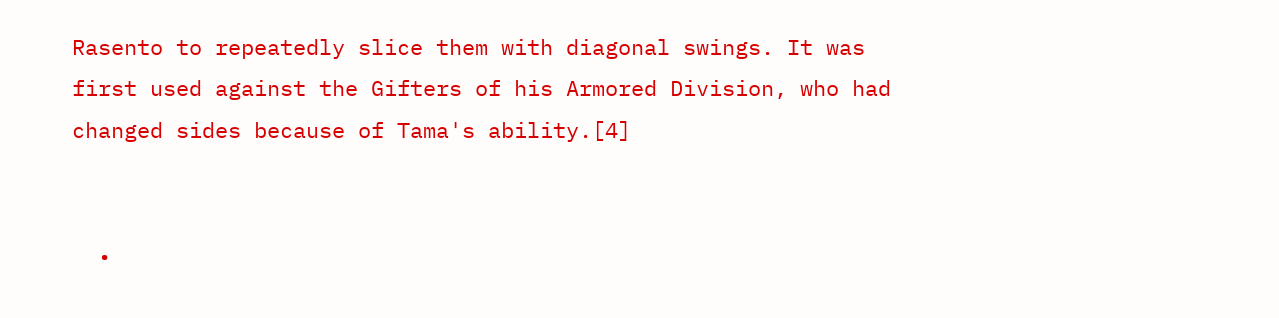Rasento to repeatedly slice them with diagonal swings. It was first used against the Gifters of his Armored Division, who had changed sides because of Tama's ability.[4]


  •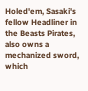Holed'em, Sasaki's fellow Headliner in the Beasts Pirates, also owns a mechanized sword, which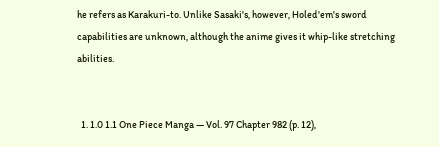he refers as Karakuri-to. Unlike Sasaki's, however, Holed'em's sword capabilities are unknown, although the anime gives it whip-like stretching abilities.


  1. 1.0 1.1 One Piece Manga — Vol. 97 Chapter 982 (p. 12),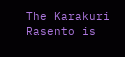The Karakuri Rasento is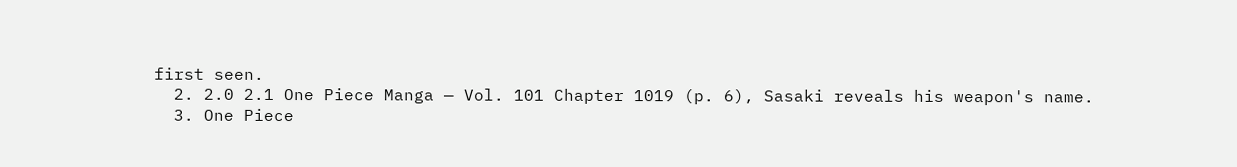first seen.
  2. 2.0 2.1 One Piece Manga — Vol. 101 Chapter 1019 (p. 6), Sasaki reveals his weapon's name.
  3. One Piece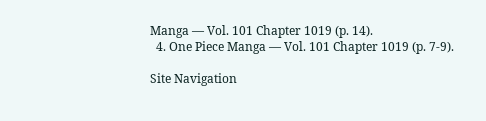Manga — Vol. 101 Chapter 1019 (p. 14).
  4. One Piece Manga — Vol. 101 Chapter 1019 (p. 7-9).

Site Navigation